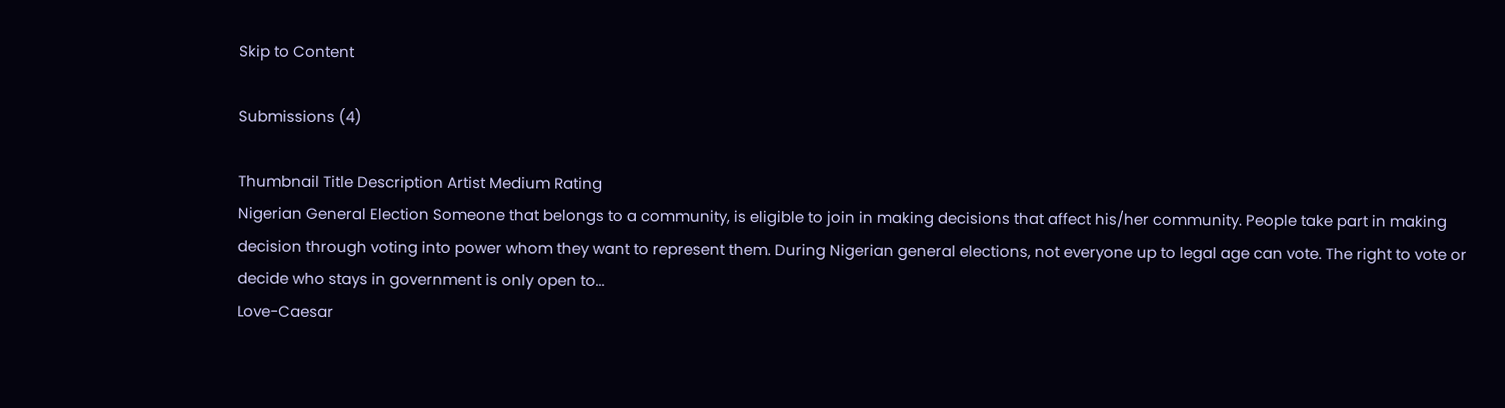Skip to Content

Submissions (4)

Thumbnail Title Description Artist Medium Rating
Nigerian General Election Someone that belongs to a community, is eligible to join in making decisions that affect his/her community. People take part in making decision through voting into power whom they want to represent them. During Nigerian general elections, not everyone up to legal age can vote. The right to vote or decide who stays in government is only open to...
Love-Caesar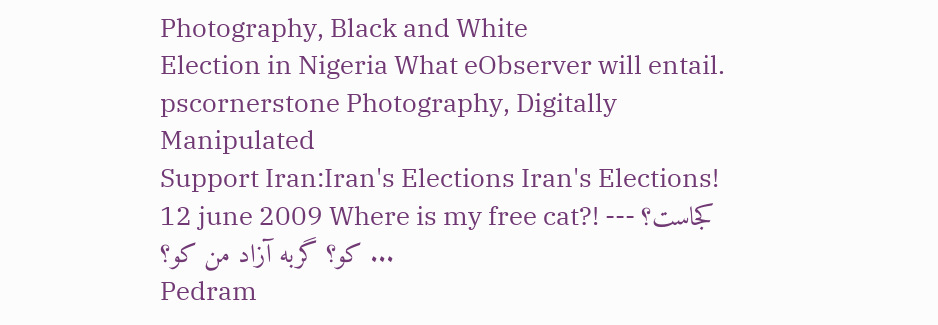Photography, Black and White
Election in Nigeria What eObserver will entail.
pscornerstone Photography, Digitally Manipulated
Support Iran:Iran's Elections Iran's Elections! 12 june 2009 Where is my free cat?! --- کجاست؟ کو؟ گربه آزاد من کو؟ ...
Pedram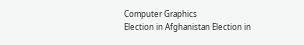Computer Graphics
Election in Afghanistan Election in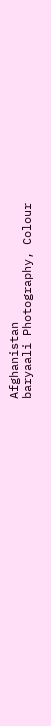Afghanistan
baryaali Photography, Colour